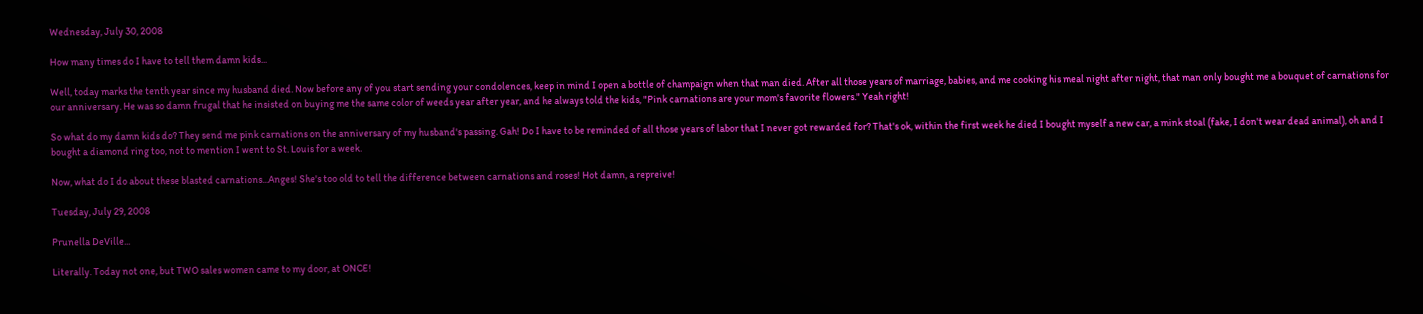Wednesday, July 30, 2008

How many times do I have to tell them damn kids...

Well, today marks the tenth year since my husband died. Now before any of you start sending your condolences, keep in mind I open a bottle of champaign when that man died. After all those years of marriage, babies, and me cooking his meal night after night, that man only bought me a bouquet of carnations for our anniversary. He was so damn frugal that he insisted on buying me the same color of weeds year after year, and he always told the kids, "Pink carnations are your mom's favorite flowers." Yeah right!

So what do my damn kids do? They send me pink carnations on the anniversary of my husband's passing. Gah! Do I have to be reminded of all those years of labor that I never got rewarded for? That's ok, within the first week he died I bought myself a new car, a mink stoal (fake, I don't wear dead animal), oh and I bought a diamond ring too, not to mention I went to St. Louis for a week.

Now, what do I do about these blasted carnations...Anges! She's too old to tell the difference between carnations and roses! Hot damn, a repreive!

Tuesday, July 29, 2008

Prunella DeVille...

Literally. Today not one, but TWO sales women came to my door, at ONCE!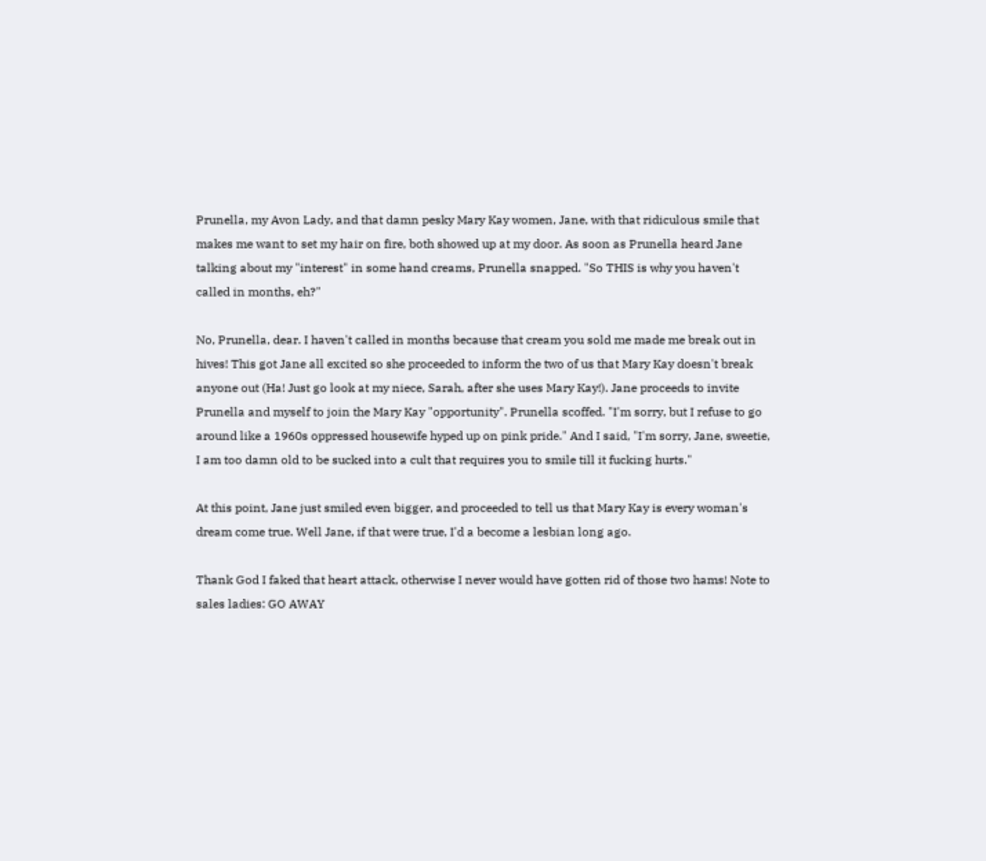Prunella, my Avon Lady, and that damn pesky Mary Kay women, Jane, with that ridiculous smile that makes me want to set my hair on fire, both showed up at my door. As soon as Prunella heard Jane talking about my "interest" in some hand creams, Prunella snapped. "So THIS is why you haven't called in months, eh?"

No, Prunella, dear. I haven't called in months because that cream you sold me made me break out in hives! This got Jane all excited so she proceeded to inform the two of us that Mary Kay doesn't break anyone out (Ha! Just go look at my niece, Sarah, after she uses Mary Kay!). Jane proceeds to invite Prunella and myself to join the Mary Kay "opportunity". Prunella scoffed. "I'm sorry, but I refuse to go around like a 1960s oppressed housewife hyped up on pink pride." And I said, "I'm sorry, Jane, sweetie, I am too damn old to be sucked into a cult that requires you to smile till it fucking hurts."

At this point, Jane just smiled even bigger, and proceeded to tell us that Mary Kay is every woman's dream come true. Well Jane, if that were true, I'd a become a lesbian long ago.

Thank God I faked that heart attack, otherwise I never would have gotten rid of those two hams! Note to sales ladies: GO AWAY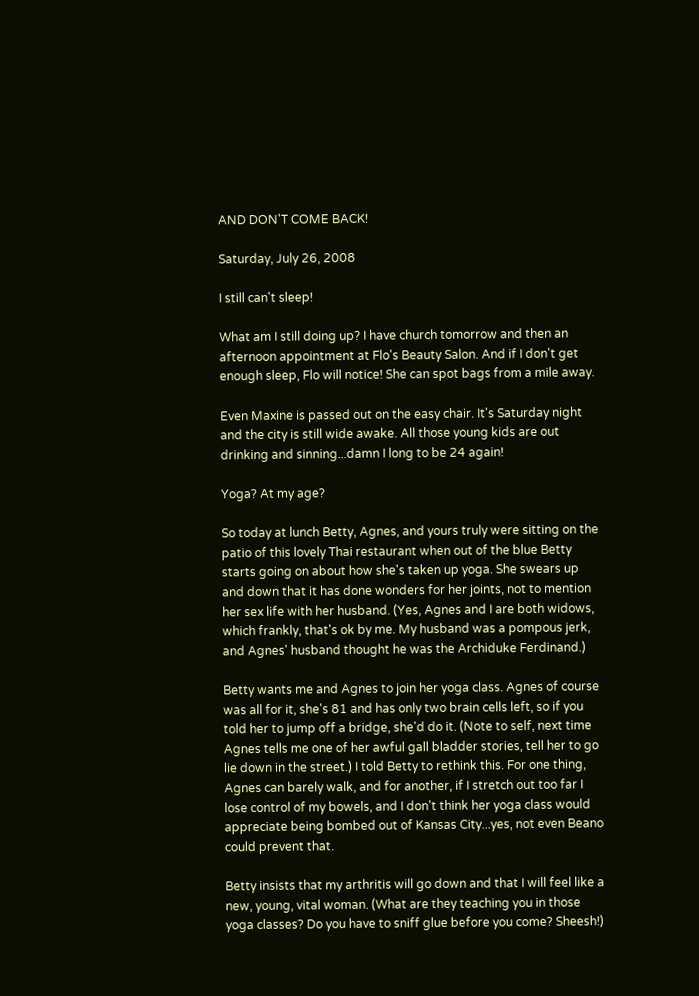AND DON'T COME BACK!

Saturday, July 26, 2008

I still can't sleep!

What am I still doing up? I have church tomorrow and then an afternoon appointment at Flo's Beauty Salon. And if I don't get enough sleep, Flo will notice! She can spot bags from a mile away.

Even Maxine is passed out on the easy chair. It's Saturday night and the city is still wide awake. All those young kids are out drinking and sinning...damn I long to be 24 again!

Yoga? At my age?

So today at lunch Betty, Agnes, and yours truly were sitting on the patio of this lovely Thai restaurant when out of the blue Betty starts going on about how she's taken up yoga. She swears up and down that it has done wonders for her joints, not to mention her sex life with her husband. (Yes, Agnes and I are both widows, which frankly, that's ok by me. My husband was a pompous jerk, and Agnes' husband thought he was the Archiduke Ferdinand.)

Betty wants me and Agnes to join her yoga class. Agnes of course was all for it, she's 81 and has only two brain cells left, so if you told her to jump off a bridge, she'd do it. (Note to self, next time Agnes tells me one of her awful gall bladder stories, tell her to go lie down in the street.) I told Betty to rethink this. For one thing, Agnes can barely walk, and for another, if I stretch out too far I lose control of my bowels, and I don't think her yoga class would appreciate being bombed out of Kansas City...yes, not even Beano could prevent that.

Betty insists that my arthritis will go down and that I will feel like a new, young, vital woman. (What are they teaching you in those yoga classes? Do you have to sniff glue before you come? Sheesh!)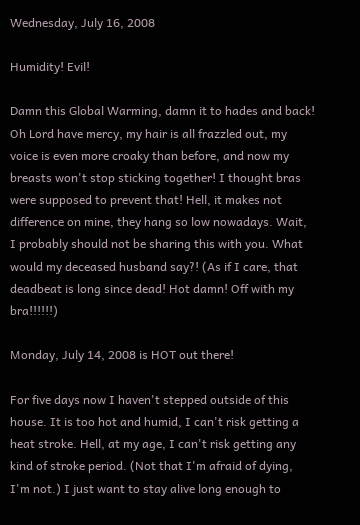Wednesday, July 16, 2008

Humidity! Evil!

Damn this Global Warming, damn it to hades and back! Oh Lord have mercy, my hair is all frazzled out, my voice is even more croaky than before, and now my breasts won't stop sticking together! I thought bras were supposed to prevent that! Hell, it makes not difference on mine, they hang so low nowadays. Wait, I probably should not be sharing this with you. What would my deceased husband say?! (As if I care, that deadbeat is long since dead! Hot damn! Off with my bra!!!!!!)

Monday, July 14, 2008 is HOT out there!

For five days now I haven't stepped outside of this house. It is too hot and humid, I can't risk getting a heat stroke. Hell, at my age, I can't risk getting any kind of stroke period. (Not that I'm afraid of dying, I'm not.) I just want to stay alive long enough to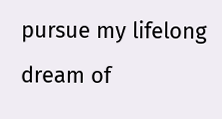pursue my lifelong dream of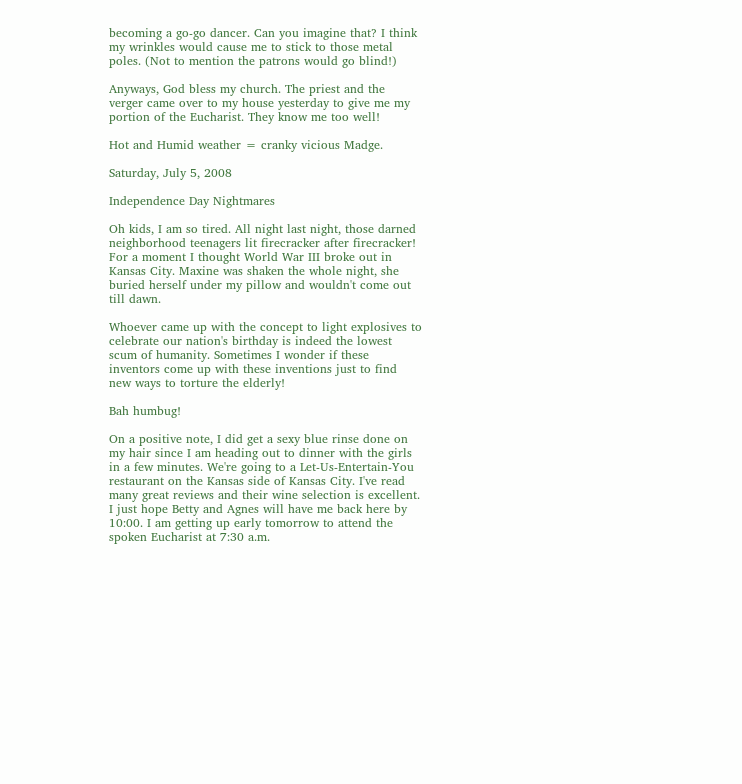becoming a go-go dancer. Can you imagine that? I think my wrinkles would cause me to stick to those metal poles. (Not to mention the patrons would go blind!)

Anyways, God bless my church. The priest and the verger came over to my house yesterday to give me my portion of the Eucharist. They know me too well!

Hot and Humid weather = cranky vicious Madge.

Saturday, July 5, 2008

Independence Day Nightmares

Oh kids, I am so tired. All night last night, those darned neighborhood teenagers lit firecracker after firecracker! For a moment I thought World War III broke out in Kansas City. Maxine was shaken the whole night, she buried herself under my pillow and wouldn't come out till dawn.

Whoever came up with the concept to light explosives to celebrate our nation's birthday is indeed the lowest scum of humanity. Sometimes I wonder if these inventors come up with these inventions just to find new ways to torture the elderly!

Bah humbug!

On a positive note, I did get a sexy blue rinse done on my hair since I am heading out to dinner with the girls in a few minutes. We're going to a Let-Us-Entertain-You restaurant on the Kansas side of Kansas City. I've read many great reviews and their wine selection is excellent. I just hope Betty and Agnes will have me back here by 10:00. I am getting up early tomorrow to attend the spoken Eucharist at 7:30 a.m.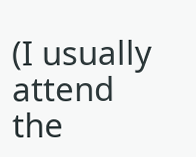(I usually attend the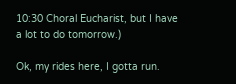10:30 Choral Eucharist, but I have a lot to do tomorrow.)

Ok, my rides here, I gotta run.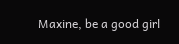Maxine, be a good girl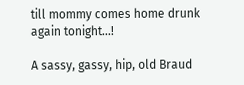till mommy comes home drunk again tonight...!

A sassy, gassy, hip, old Braud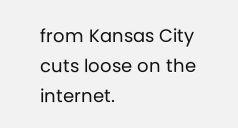from Kansas City cuts loose on the internet.